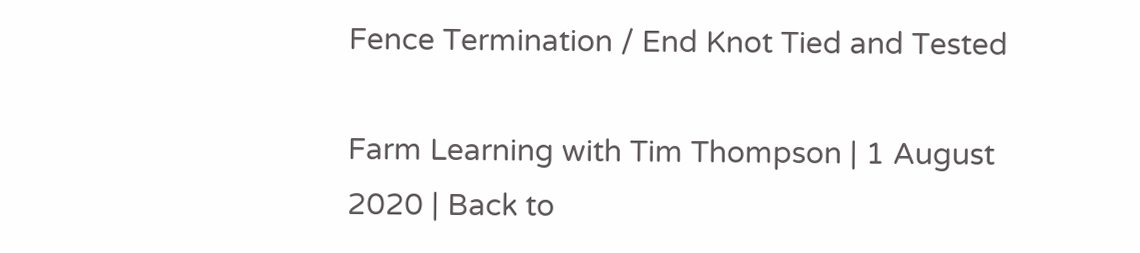Fence Termination / End Knot Tied and Tested

Farm Learning with Tim Thompson | 1 August 2020 | Back to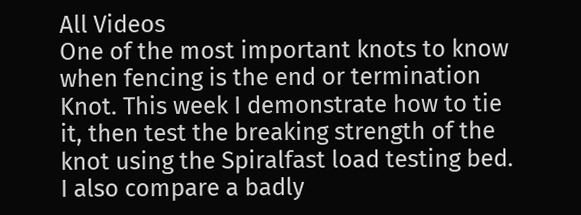All Videos
One of the most important knots to know when fencing is the end or termination Knot. This week I demonstrate how to tie it, then test the breaking strength of the knot using the Spiralfast load testing bed. I also compare a badly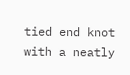tied end knot with a neatly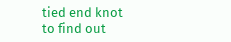tied end knot to find out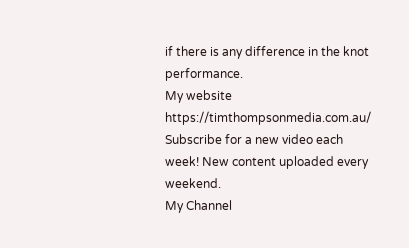if there is any difference in the knot performance.
My website https://timthompsonmedia.com.au/
Subscribe for a new video each week! New content uploaded every weekend.
My Channel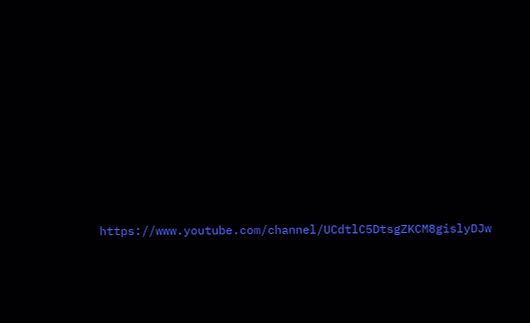https://www.youtube.com/channel/UCdtlC5DtsgZKCM8gislyDJw